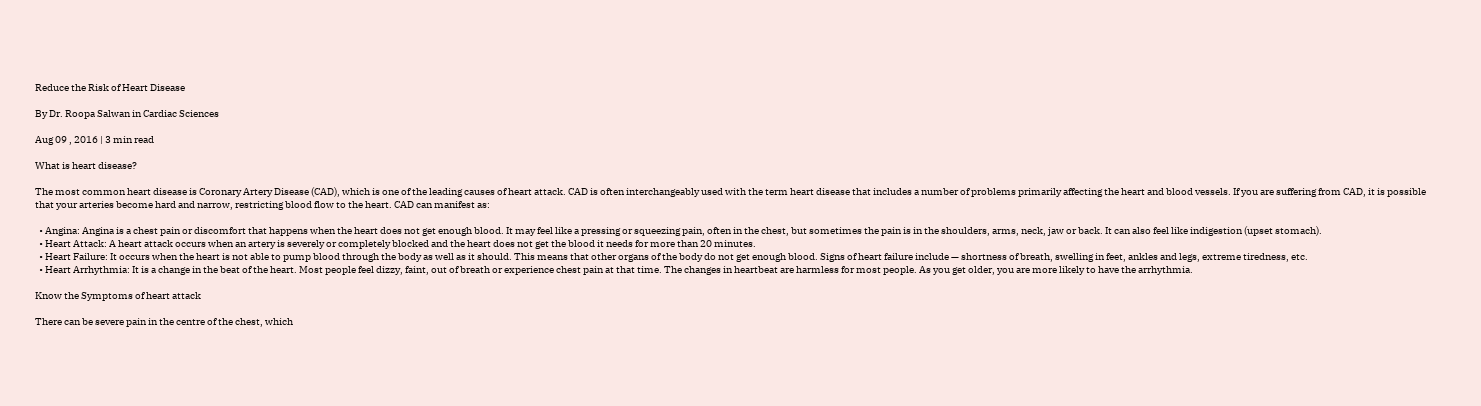Reduce the Risk of Heart Disease

By Dr. Roopa Salwan in Cardiac Sciences

Aug 09 , 2016 | 3 min read

What is heart disease?

The most common heart disease is Coronary Artery Disease (CAD), which is one of the leading causes of heart attack. CAD is often interchangeably used with the term heart disease that includes a number of problems primarily affecting the heart and blood vessels. If you are suffering from CAD, it is possible that your arteries become hard and narrow, restricting blood flow to the heart. CAD can manifest as:

  • Angina: Angina is a chest pain or discomfort that happens when the heart does not get enough blood. It may feel like a pressing or squeezing pain, often in the chest, but sometimes the pain is in the shoulders, arms, neck, jaw or back. It can also feel like indigestion (upset stomach).
  • Heart Attack: A heart attack occurs when an artery is severely or completely blocked and the heart does not get the blood it needs for more than 20 minutes.
  • Heart Failure: It occurs when the heart is not able to pump blood through the body as well as it should. This means that other organs of the body do not get enough blood. Signs of heart failure include — shortness of breath, swelling in feet, ankles and legs, extreme tiredness, etc.
  • Heart Arrhythmia: It is a change in the beat of the heart. Most people feel dizzy, faint, out of breath or experience chest pain at that time. The changes in heartbeat are harmless for most people. As you get older, you are more likely to have the arrhythmia.

Know the Symptoms of heart attack

There can be severe pain in the centre of the chest, which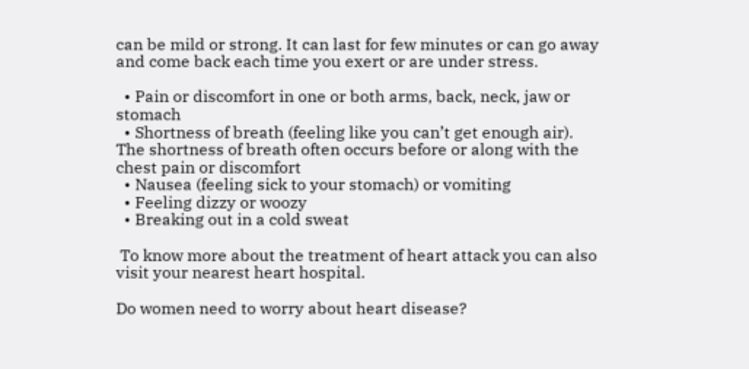can be mild or strong. It can last for few minutes or can go away and come back each time you exert or are under stress.

  • Pain or discomfort in one or both arms, back, neck, jaw or stomach
  • Shortness of breath (feeling like you can’t get enough air). The shortness of breath often occurs before or along with the chest pain or discomfort
  • Nausea (feeling sick to your stomach) or vomiting
  • Feeling dizzy or woozy
  • Breaking out in a cold sweat

 To know more about the treatment of heart attack you can also visit your nearest heart hospital.

Do women need to worry about heart disease?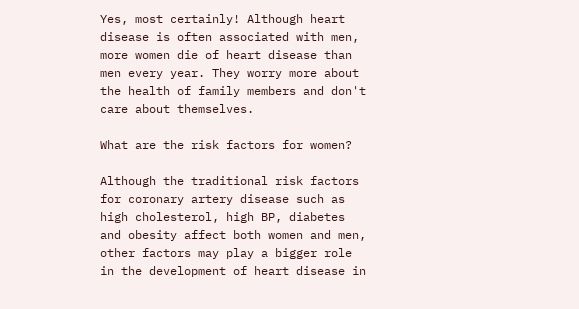Yes, most certainly! Although heart disease is often associated with men, more women die of heart disease than men every year. They worry more about the health of family members and don't care about themselves.

What are the risk factors for women?

Although the traditional risk factors for coronary artery disease such as high cholesterol, high BP, diabetes and obesity affect both women and men, other factors may play a bigger role in the development of heart disease in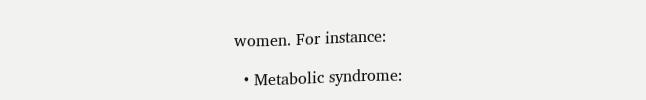women. For instance:

  • Metabolic syndrome: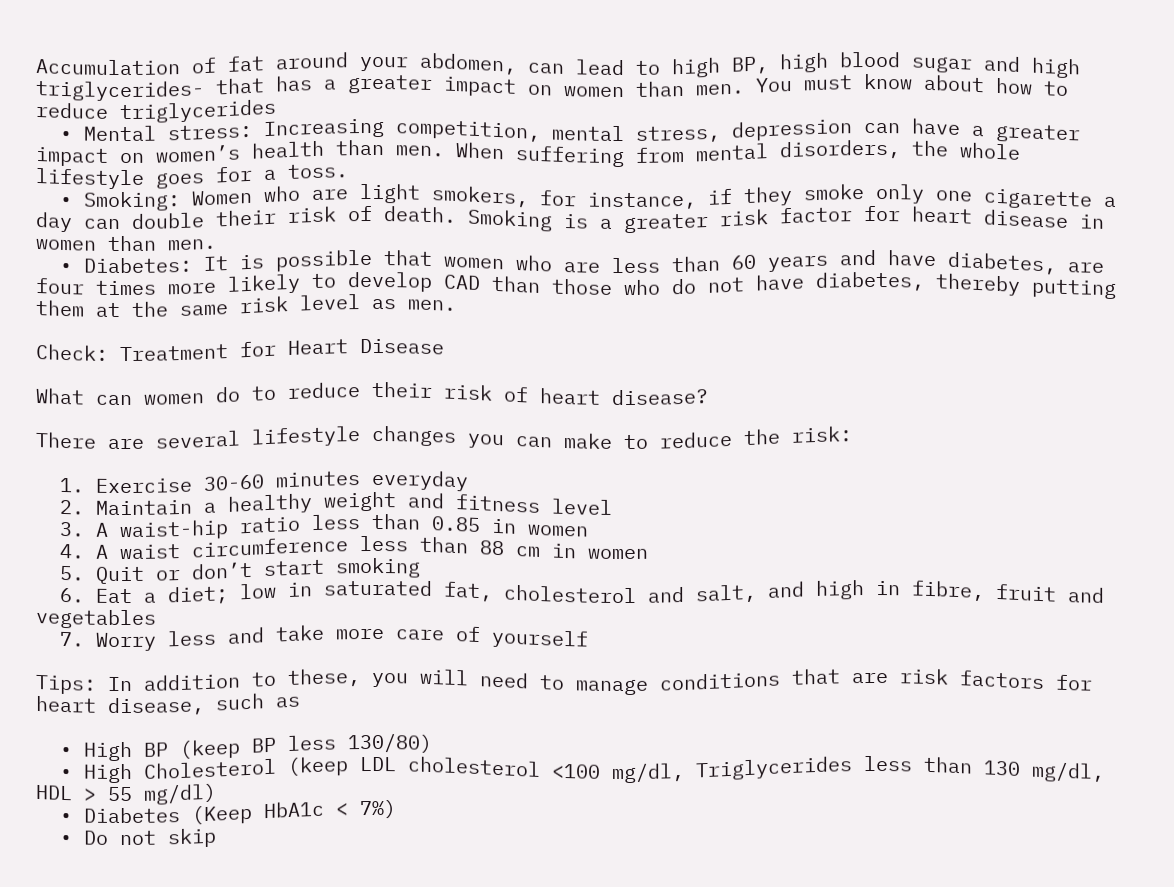Accumulation of fat around your abdomen, can lead to high BP, high blood sugar and high triglycerides- that has a greater impact on women than men. You must know about how to reduce triglycerides
  • Mental stress: Increasing competition, mental stress, depression can have a greater impact on women’s health than men. When suffering from mental disorders, the whole lifestyle goes for a toss.
  • Smoking: Women who are light smokers, for instance, if they smoke only one cigarette a day can double their risk of death. Smoking is a greater risk factor for heart disease in women than men.
  • Diabetes: It is possible that women who are less than 60 years and have diabetes, are four times more likely to develop CAD than those who do not have diabetes, thereby putting them at the same risk level as men.

Check: Treatment for Heart Disease

What can women do to reduce their risk of heart disease?

There are several lifestyle changes you can make to reduce the risk:

  1. Exercise 30-60 minutes everyday
  2. Maintain a healthy weight and fitness level
  3. A waist-hip ratio less than 0.85 in women
  4. A waist circumference less than 88 cm in women
  5. Quit or don’t start smoking
  6. Eat a diet; low in saturated fat, cholesterol and salt, and high in fibre, fruit and vegetables
  7. Worry less and take more care of yourself

Tips: In addition to these, you will need to manage conditions that are risk factors for heart disease, such as

  • High BP (keep BP less 130/80)
  • High Cholesterol (keep LDL cholesterol <100 mg/dl, Triglycerides less than 130 mg/dl, HDL > 55 mg/dl)
  • Diabetes (Keep HbA1c < 7%)
  • Do not skip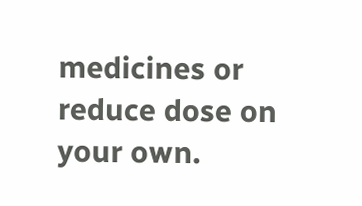medicines or reduce dose on your own.